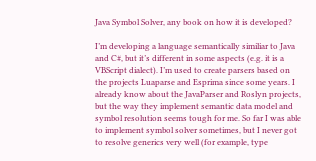Java Symbol Solver, any book on how it is developed?

I’m developing a language semantically similiar to Java and C#, but it’s different in some aspects (e.g. it is a VBScript dialect). I’m used to create parsers based on the projects Luaparse and Esprima since some years. I already know about the JavaParser and Roslyn projects, but the way they implement semantic data model and symbol resolution seems tough for me. So far I was able to implement symbol solver sometimes, but I never got to resolve generics very well (for example, type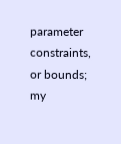parameter constraints, or bounds; my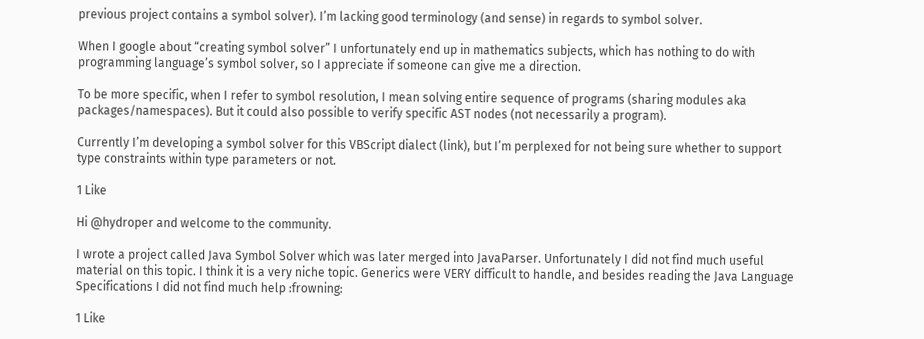previous project contains a symbol solver). I’m lacking good terminology (and sense) in regards to symbol solver.

When I google about “creating symbol solver” I unfortunately end up in mathematics subjects, which has nothing to do with programming language’s symbol solver, so I appreciate if someone can give me a direction.

To be more specific, when I refer to symbol resolution, I mean solving entire sequence of programs (sharing modules aka packages/namespaces). But it could also possible to verify specific AST nodes (not necessarily a program).

Currently I’m developing a symbol solver for this VBScript dialect (link), but I’m perplexed for not being sure whether to support type constraints within type parameters or not.

1 Like

Hi @hydroper and welcome to the community.

I wrote a project called Java Symbol Solver which was later merged into JavaParser. Unfortunately I did not find much useful material on this topic. I think it is a very niche topic. Generics were VERY difficult to handle, and besides reading the Java Language Specifications I did not find much help :frowning:

1 Like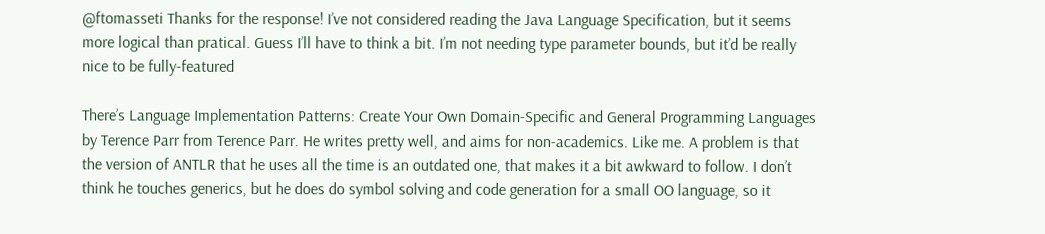@ftomasseti Thanks for the response! I’ve not considered reading the Java Language Specification, but it seems more logical than pratical. Guess I’ll have to think a bit. I’m not needing type parameter bounds, but it’d be really nice to be fully-featured

There’s Language Implementation Patterns: Create Your Own Domain-Specific and General Programming Languages by Terence Parr from Terence Parr. He writes pretty well, and aims for non-academics. Like me. A problem is that the version of ANTLR that he uses all the time is an outdated one, that makes it a bit awkward to follow. I don’t think he touches generics, but he does do symbol solving and code generation for a small OO language, so it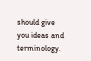should give you ideas and terminology.